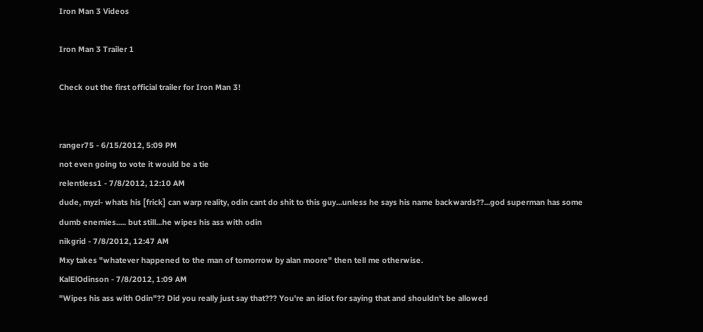Iron Man 3 Videos

Iron Man 3 Trailer 1

Check out the first official trailer for Iron Man 3!


ranger75 - 6/15/2012, 5:09 PM
not even going to vote it would be a tie
relentless1 - 7/8/2012, 12:10 AM
dude, myzl- whats his [frick] can warp reality, odin cant do shit to this guy...unless he says his name backwards??...god superman has some dumb enemies..... but still...he wipes his ass with odin
nikgrid - 7/8/2012, 12:47 AM
Mxy takes "whatever happened to the man of tomorrow by alan moore" then tell me otherwise.
KalElOdinson - 7/8/2012, 1:09 AM
"Wipes his ass with Odin"?? Did you really just say that??? You're an idiot for saying that and shouldn't be allowed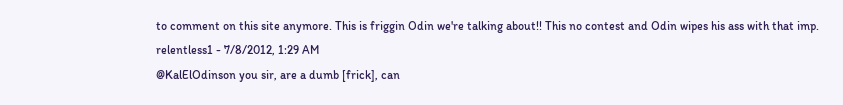to comment on this site anymore. This is friggin Odin we're talking about!! This no contest and Odin wipes his ass with that imp.
relentless1 - 7/8/2012, 1:29 AM
@KalElOdinson you sir, are a dumb [frick], can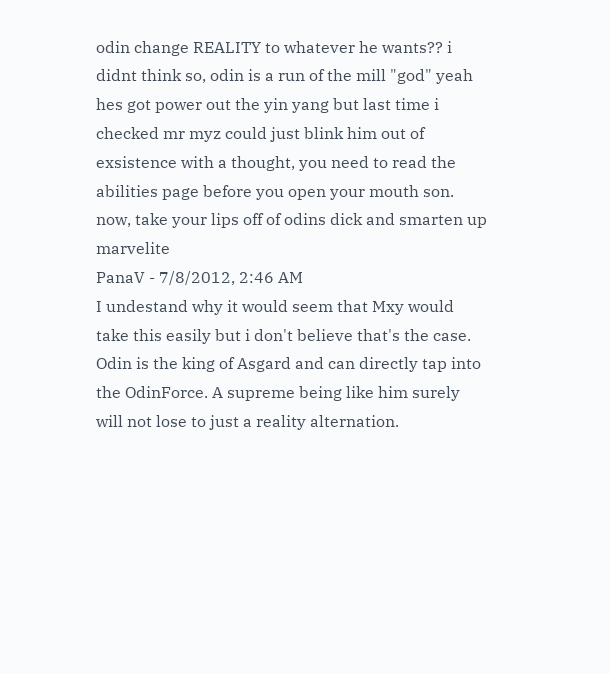odin change REALITY to whatever he wants?? i didnt think so, odin is a run of the mill "god" yeah hes got power out the yin yang but last time i checked mr myz could just blink him out of exsistence with a thought, you need to read the abilities page before you open your mouth son. now, take your lips off of odins dick and smarten up marvelite
PanaV - 7/8/2012, 2:46 AM
I undestand why it would seem that Mxy would take this easily but i don't believe that's the case. Odin is the king of Asgard and can directly tap into the OdinForce. A supreme being like him surely will not lose to just a reality alternation.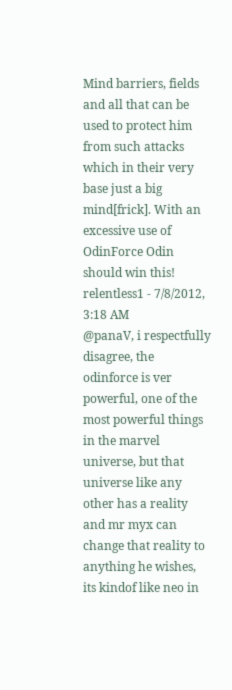Mind barriers, fields and all that can be used to protect him from such attacks which in their very base just a big mind[frick]. With an excessive use of OdinForce Odin should win this!
relentless1 - 7/8/2012, 3:18 AM
@panaV, i respectfully disagree, the odinforce is ver powerful, one of the most powerful things in the marvel universe, but that universe like any other has a reality and mr myx can change that reality to anything he wishes, its kindof like neo in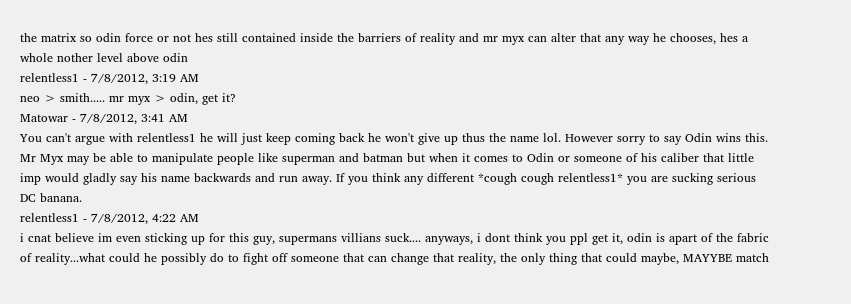the matrix so odin force or not hes still contained inside the barriers of reality and mr myx can alter that any way he chooses, hes a whole nother level above odin
relentless1 - 7/8/2012, 3:19 AM
neo > smith..... mr myx > odin, get it?
Matowar - 7/8/2012, 3:41 AM
You can't argue with relentless1 he will just keep coming back he won't give up thus the name lol. However sorry to say Odin wins this. Mr Myx may be able to manipulate people like superman and batman but when it comes to Odin or someone of his caliber that little imp would gladly say his name backwards and run away. If you think any different *cough cough relentless1* you are sucking serious DC banana.
relentless1 - 7/8/2012, 4:22 AM
i cnat believe im even sticking up for this guy, supermans villians suck.... anyways, i dont think you ppl get it, odin is apart of the fabric of reality...what could he possibly do to fight off someone that can change that reality, the only thing that could maybe, MAYYBE match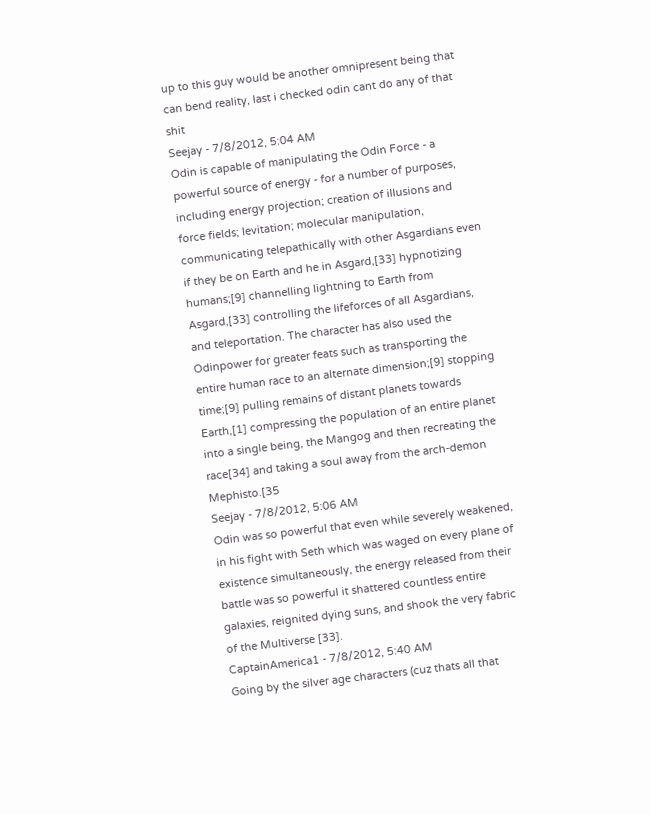up to this guy would be another omnipresent being that can bend reality, last i checked odin cant do any of that shit
Seejay - 7/8/2012, 5:04 AM
Odin is capable of manipulating the Odin Force - a powerful source of energy - for a number of purposes, including energy projection; creation of illusions and force fields; levitation; molecular manipulation, communicating telepathically with other Asgardians even if they be on Earth and he in Asgard,[33] hypnotizing humans;[9] channelling lightning to Earth from Asgard,[33] controlling the lifeforces of all Asgardians, and teleportation. The character has also used the Odinpower for greater feats such as transporting the entire human race to an alternate dimension;[9] stopping time;[9] pulling remains of distant planets towards Earth,[1] compressing the population of an entire planet into a single being, the Mangog and then recreating the race[34] and taking a soul away from the arch-demon Mephisto.[35
Seejay - 7/8/2012, 5:06 AM
Odin was so powerful that even while severely weakened, in his fight with Seth which was waged on every plane of existence simultaneously, the energy released from their battle was so powerful it shattered countless entire galaxies, reignited dying suns, and shook the very fabric of the Multiverse [33].
CaptainAmerica1 - 7/8/2012, 5:40 AM
Going by the silver age characters (cuz thats all that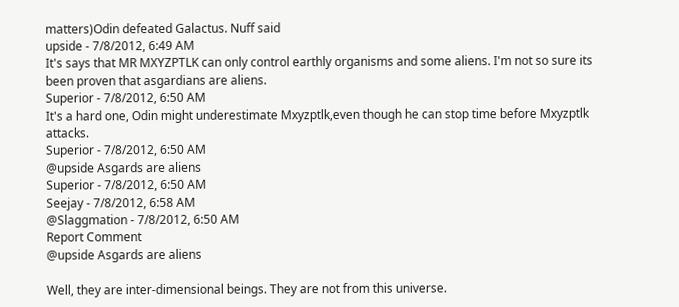matters)Odin defeated Galactus. Nuff said
upside - 7/8/2012, 6:49 AM
It's says that MR MXYZPTLK can only control earthly organisms and some aliens. I'm not so sure its been proven that asgardians are aliens.
Superior - 7/8/2012, 6:50 AM
It's a hard one, Odin might underestimate Mxyzptlk,even though he can stop time before Mxyzptlk attacks.
Superior - 7/8/2012, 6:50 AM
@upside Asgards are aliens
Superior - 7/8/2012, 6:50 AM
Seejay - 7/8/2012, 6:58 AM
@Slaggmation - 7/8/2012, 6:50 AM
Report Comment
@upside Asgards are aliens

Well, they are inter-dimensional beings. They are not from this universe.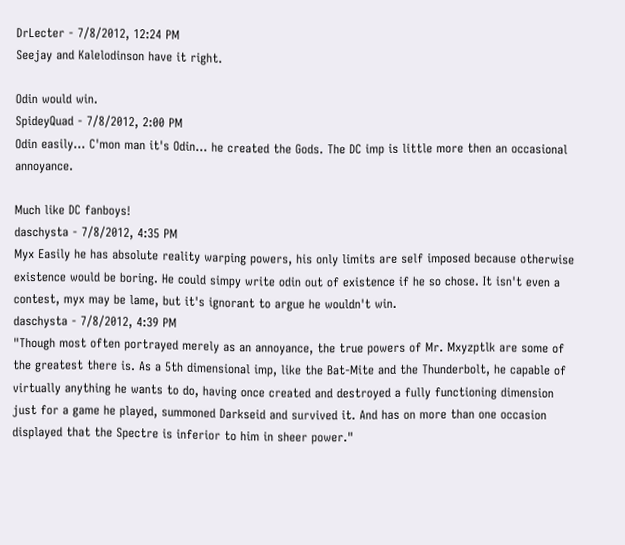DrLecter - 7/8/2012, 12:24 PM
Seejay and Kalelodinson have it right.

Odin would win.
SpideyQuad - 7/8/2012, 2:00 PM
Odin easily... C'mon man it's Odin... he created the Gods. The DC imp is little more then an occasional annoyance.

Much like DC fanboys!
daschysta - 7/8/2012, 4:35 PM
Myx Easily he has absolute reality warping powers, his only limits are self imposed because otherwise existence would be boring. He could simpy write odin out of existence if he so chose. It isn't even a contest, myx may be lame, but it's ignorant to argue he wouldn't win.
daschysta - 7/8/2012, 4:39 PM
"Though most often portrayed merely as an annoyance, the true powers of Mr. Mxyzptlk are some of the greatest there is. As a 5th dimensional imp, like the Bat-Mite and the Thunderbolt, he capable of virtually anything he wants to do, having once created and destroyed a fully functioning dimension just for a game he played, summoned Darkseid and survived it. And has on more than one occasion displayed that the Spectre is inferior to him in sheer power."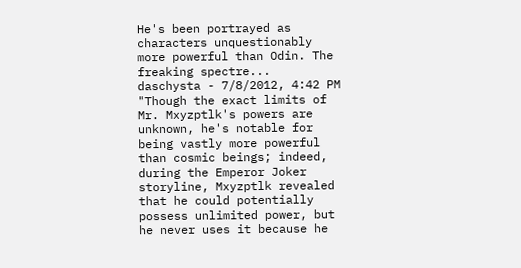He's been portrayed as characters unquestionably more powerful than Odin. The freaking spectre...
daschysta - 7/8/2012, 4:42 PM
"Though the exact limits of Mr. Mxyzptlk's powers are unknown, he's notable for being vastly more powerful than cosmic beings; indeed, during the Emperor Joker storyline, Mxyzptlk revealed that he could potentially possess unlimited power, but he never uses it because he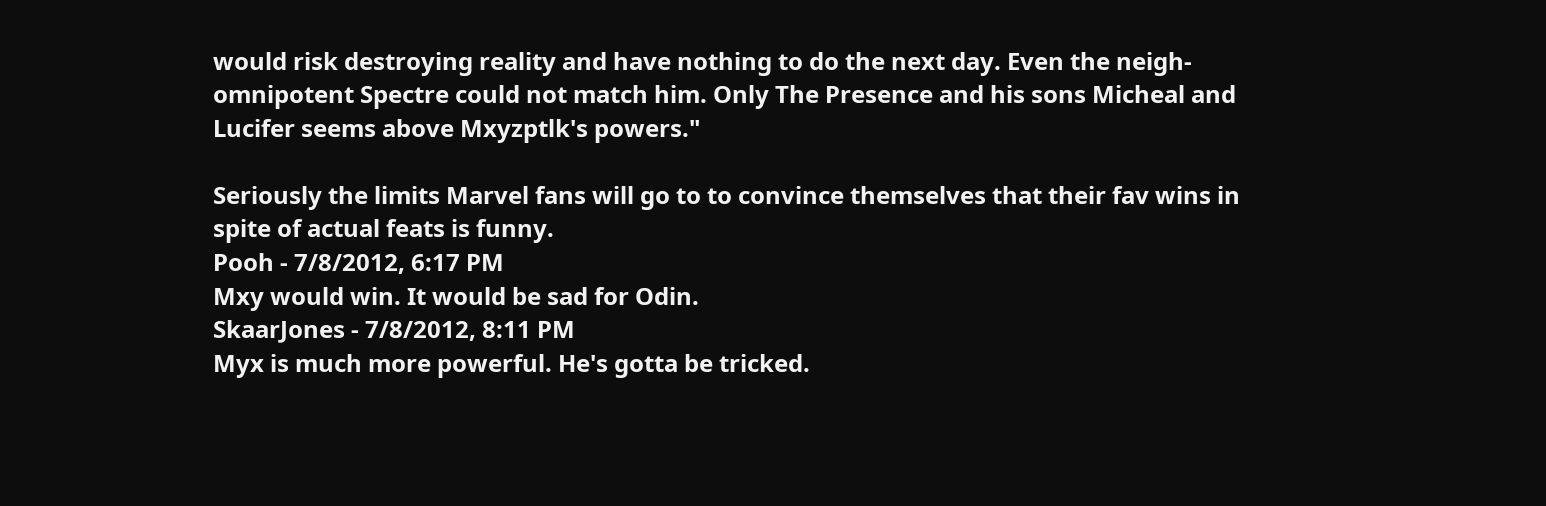would risk destroying reality and have nothing to do the next day. Even the neigh-omnipotent Spectre could not match him. Only The Presence and his sons Micheal and Lucifer seems above Mxyzptlk's powers."

Seriously the limits Marvel fans will go to to convince themselves that their fav wins in spite of actual feats is funny.
Pooh - 7/8/2012, 6:17 PM
Mxy would win. It would be sad for Odin.
SkaarJones - 7/8/2012, 8:11 PM
Myx is much more powerful. He's gotta be tricked.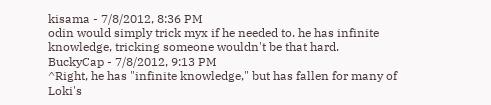kisama - 7/8/2012, 8:36 PM
odin would simply trick myx if he needed to. he has infinite knowledge, tricking someone wouldn't be that hard.
BuckyCap - 7/8/2012, 9:13 PM
^Right, he has "infinite knowledge," but has fallen for many of Loki's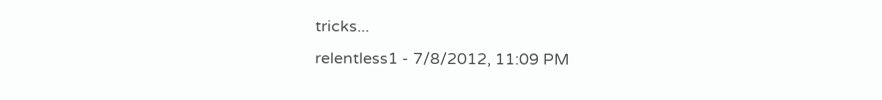tricks...
relentless1 - 7/8/2012, 11:09 PM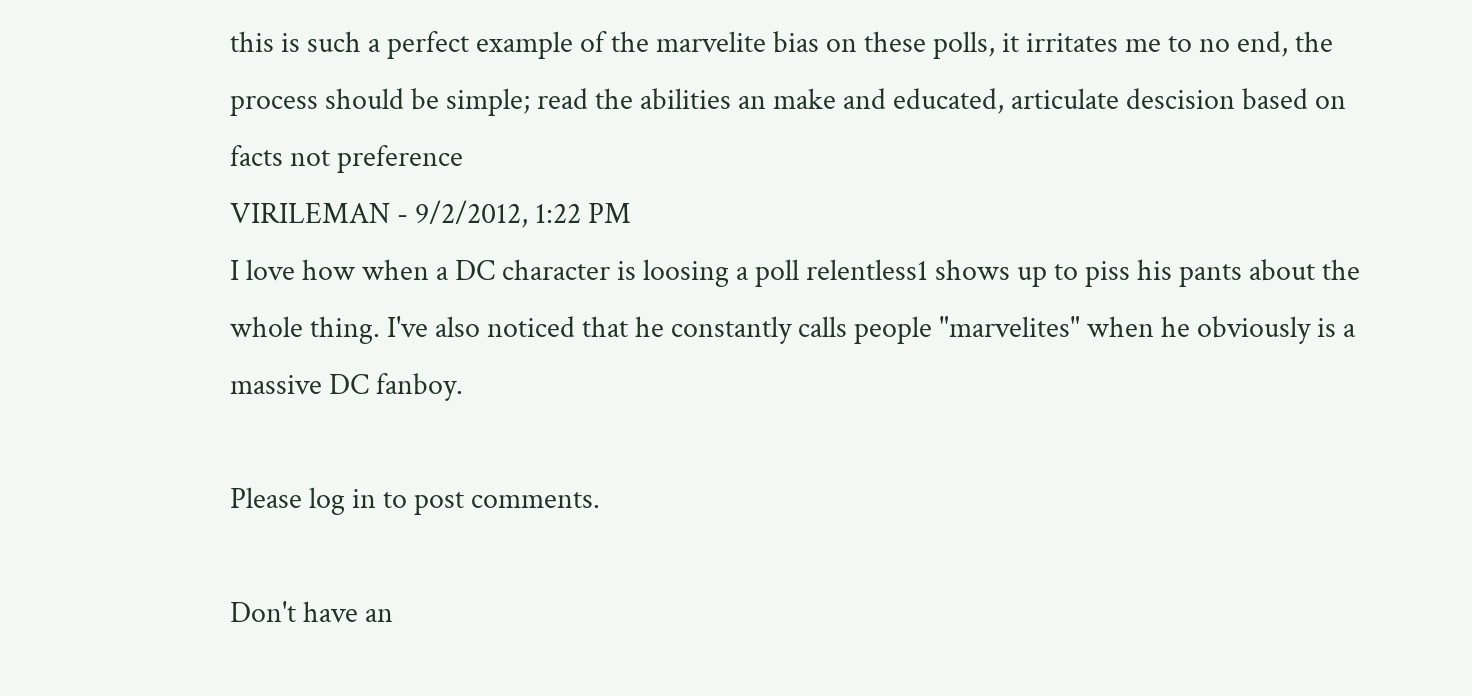this is such a perfect example of the marvelite bias on these polls, it irritates me to no end, the process should be simple; read the abilities an make and educated, articulate descision based on facts not preference
VIRILEMAN - 9/2/2012, 1:22 PM
I love how when a DC character is loosing a poll relentless1 shows up to piss his pants about the whole thing. I've also noticed that he constantly calls people "marvelites" when he obviously is a massive DC fanboy.

Please log in to post comments.

Don't have an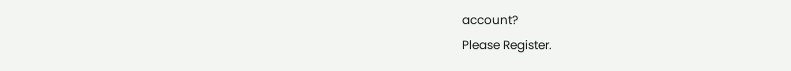account?
Please Register.